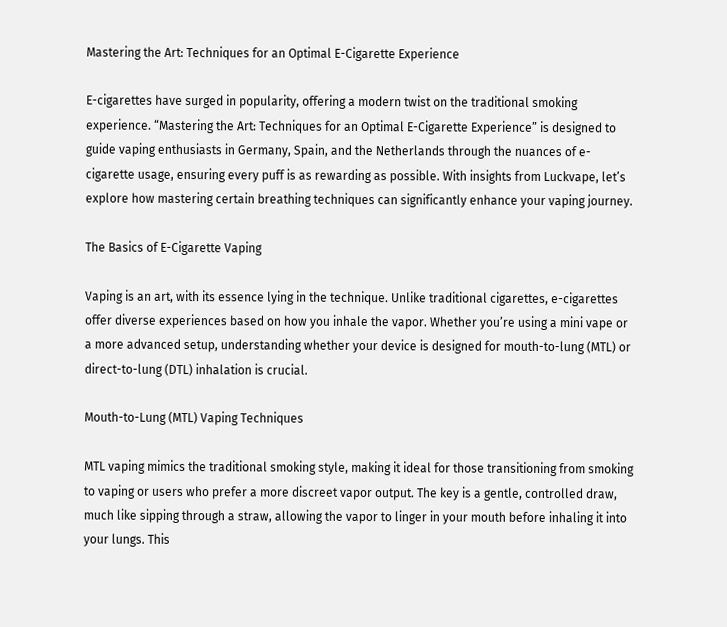Mastering the Art: Techniques for an Optimal E-Cigarette Experience

E-cigarettes have surged in popularity, offering a modern twist on the traditional smoking experience. “Mastering the Art: Techniques for an Optimal E-Cigarette Experience” is designed to guide vaping enthusiasts in Germany, Spain, and the Netherlands through the nuances of e-cigarette usage, ensuring every puff is as rewarding as possible. With insights from Luckvape, let’s explore how mastering certain breathing techniques can significantly enhance your vaping journey.

The Basics of E-Cigarette Vaping

Vaping is an art, with its essence lying in the technique. Unlike traditional cigarettes, e-cigarettes offer diverse experiences based on how you inhale the vapor. Whether you’re using a mini vape or a more advanced setup, understanding whether your device is designed for mouth-to-lung (MTL) or direct-to-lung (DTL) inhalation is crucial.

Mouth-to-Lung (MTL) Vaping Techniques

MTL vaping mimics the traditional smoking style, making it ideal for those transitioning from smoking to vaping or users who prefer a more discreet vapor output. The key is a gentle, controlled draw, much like sipping through a straw, allowing the vapor to linger in your mouth before inhaling it into your lungs. This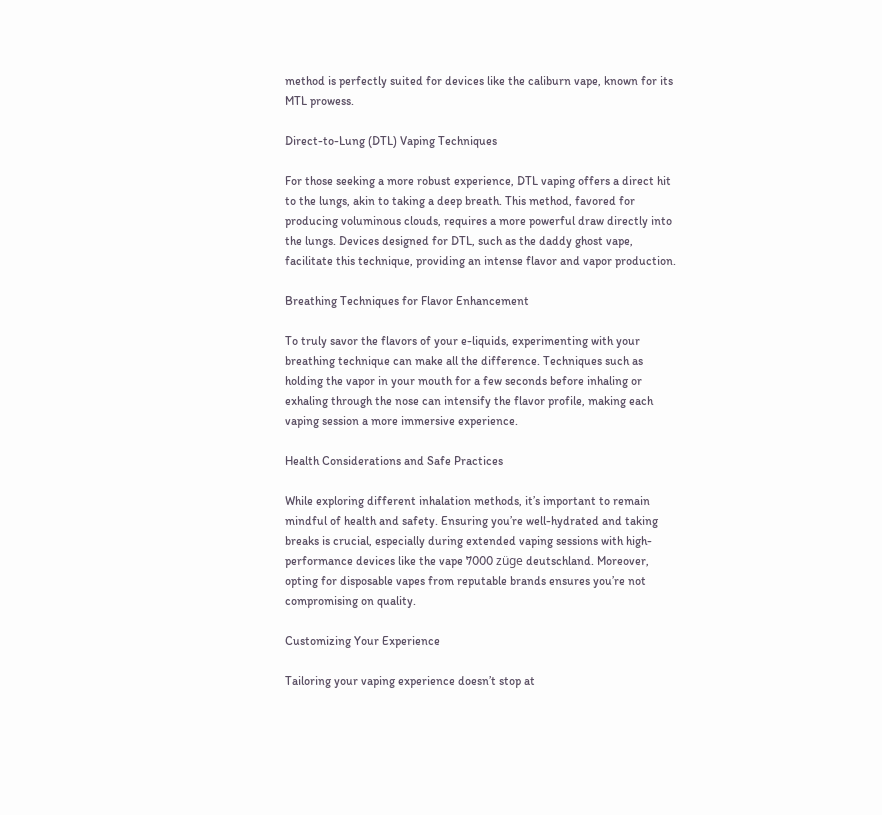method is perfectly suited for devices like the caliburn vape, known for its MTL prowess.

Direct-to-Lung (DTL) Vaping Techniques

For those seeking a more robust experience, DTL vaping offers a direct hit to the lungs, akin to taking a deep breath. This method, favored for producing voluminous clouds, requires a more powerful draw directly into the lungs. Devices designed for DTL, such as the daddy ghost vape, facilitate this technique, providing an intense flavor and vapor production.

Breathing Techniques for Flavor Enhancement

To truly savor the flavors of your e-liquids, experimenting with your breathing technique can make all the difference. Techniques such as holding the vapor in your mouth for a few seconds before inhaling or exhaling through the nose can intensify the flavor profile, making each vaping session a more immersive experience.

Health Considerations and Safe Practices

While exploring different inhalation methods, it’s important to remain mindful of health and safety. Ensuring you’re well-hydrated and taking breaks is crucial, especially during extended vaping sessions with high-performance devices like the vape 7000 züge deutschland. Moreover, opting for disposable vapes from reputable brands ensures you’re not compromising on quality.

Customizing Your Experience

Tailoring your vaping experience doesn’t stop at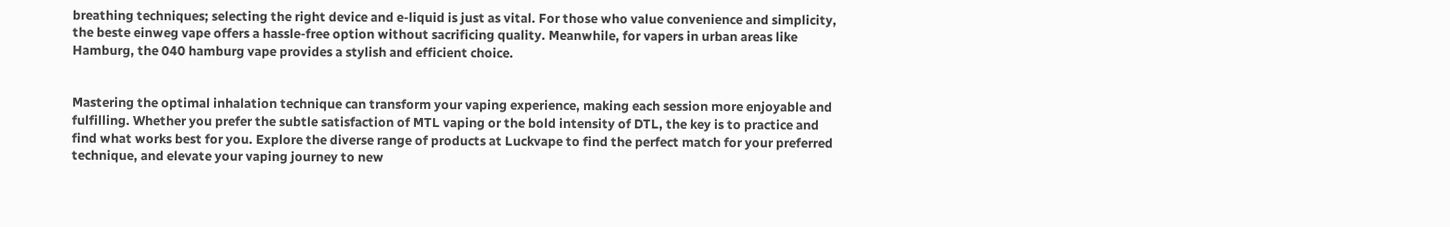breathing techniques; selecting the right device and e-liquid is just as vital. For those who value convenience and simplicity, the beste einweg vape offers a hassle-free option without sacrificing quality. Meanwhile, for vapers in urban areas like Hamburg, the 040 hamburg vape provides a stylish and efficient choice.


Mastering the optimal inhalation technique can transform your vaping experience, making each session more enjoyable and fulfilling. Whether you prefer the subtle satisfaction of MTL vaping or the bold intensity of DTL, the key is to practice and find what works best for you. Explore the diverse range of products at Luckvape to find the perfect match for your preferred technique, and elevate your vaping journey to new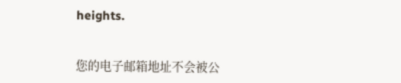heights.


您的电子邮箱地址不会被公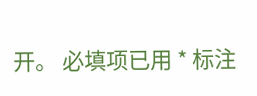开。 必填项已用 * 标注